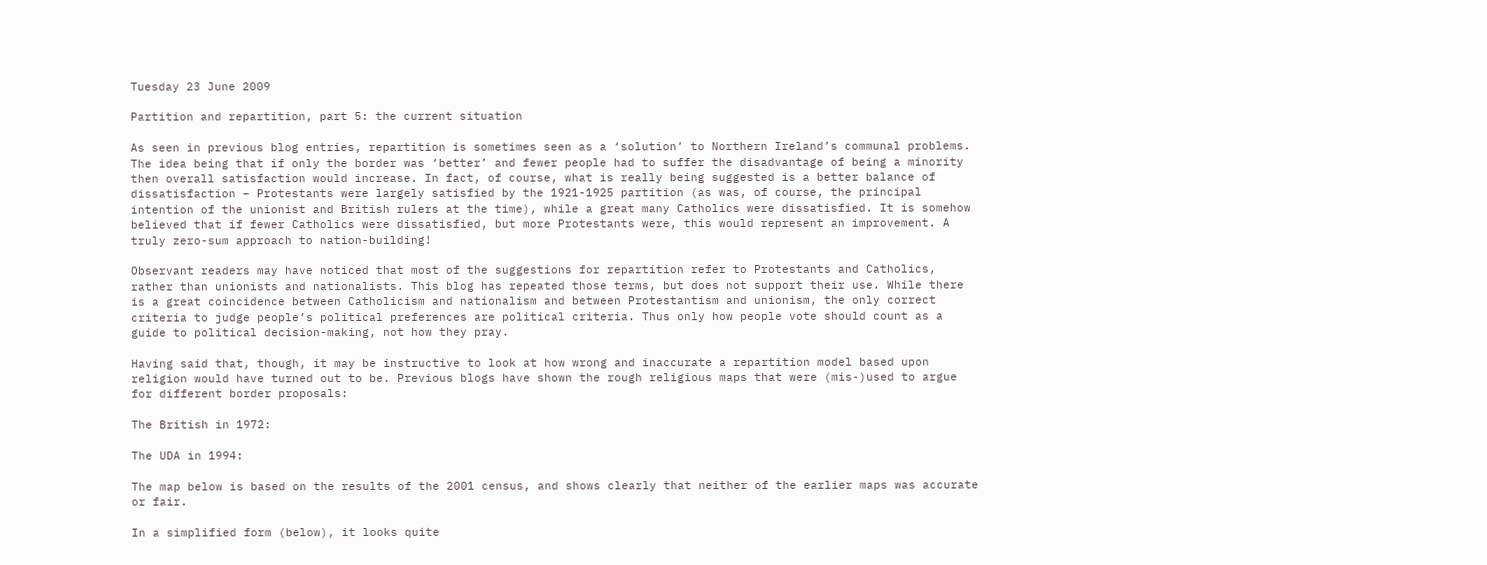Tuesday 23 June 2009

Partition and repartition, part 5: the current situation

As seen in previous blog entries, repartition is sometimes seen as a ‘solution’ to Northern Ireland’s communal problems. The idea being that if only the border was ‘better’ and fewer people had to suffer the disadvantage of being a minority then overall satisfaction would increase. In fact, of course, what is really being suggested is a better balance of dissatisfaction – Protestants were largely satisfied by the 1921-1925 partition (as was, of course, the principal intention of the unionist and British rulers at the time), while a great many Catholics were dissatisfied. It is somehow believed that if fewer Catholics were dissatisfied, but more Protestants were, this would represent an improvement. A truly zero-sum approach to nation-building!

Observant readers may have noticed that most of the suggestions for repartition refer to Protestants and Catholics, rather than unionists and nationalists. This blog has repeated those terms, but does not support their use. While there is a great coincidence between Catholicism and nationalism and between Protestantism and unionism, the only correct criteria to judge people’s political preferences are political criteria. Thus only how people vote should count as a guide to political decision-making, not how they pray.

Having said that, though, it may be instructive to look at how wrong and inaccurate a repartition model based upon religion would have turned out to be. Previous blogs have shown the rough religious maps that were (mis-)used to argue for different border proposals:

The British in 1972:

The UDA in 1994:

The map below is based on the results of the 2001 census, and shows clearly that neither of the earlier maps was accurate or fair.

In a simplified form (below), it looks quite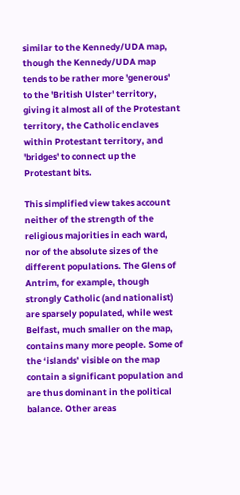similar to the Kennedy/UDA map, though the Kennedy/UDA map tends to be rather more 'generous' to the 'British Ulster' territory, giving it almost all of the Protestant territory, the Catholic enclaves within Protestant territory, and 'bridges' to connect up the Protestant bits.

This simplified view takes account neither of the strength of the religious majorities in each ward, nor of the absolute sizes of the different populations. The Glens of Antrim, for example, though strongly Catholic (and nationalist) are sparsely populated, while west Belfast, much smaller on the map, contains many more people. Some of the ‘islands’ visible on the map contain a significant population and are thus dominant in the political balance. Other areas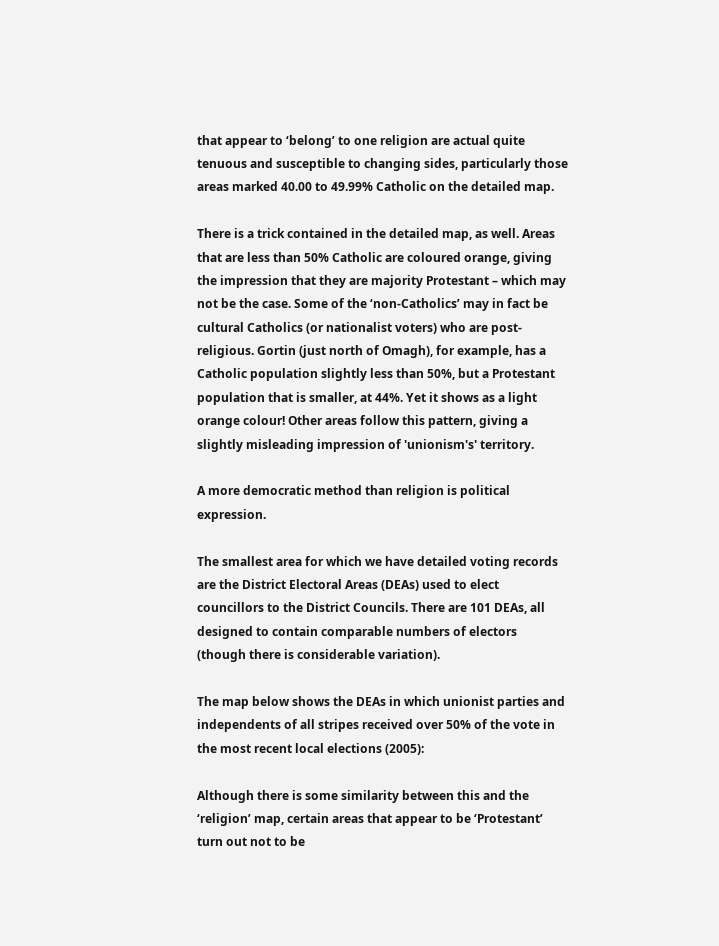that appear to ‘belong’ to one religion are actual quite tenuous and susceptible to changing sides, particularly those areas marked 40.00 to 49.99% Catholic on the detailed map.

There is a trick contained in the detailed map, as well. Areas that are less than 50% Catholic are coloured orange, giving the impression that they are majority Protestant – which may not be the case. Some of the ‘non-Catholics’ may in fact be cultural Catholics (or nationalist voters) who are post-religious. Gortin (just north of Omagh), for example, has a Catholic population slightly less than 50%, but a Protestant population that is smaller, at 44%. Yet it shows as a light orange colour! Other areas follow this pattern, giving a slightly misleading impression of 'unionism's' territory.

A more democratic method than religion is political expression.

The smallest area for which we have detailed voting records are the District Electoral Areas (DEAs) used to elect councillors to the District Councils. There are 101 DEAs, all designed to contain comparable numbers of electors (though there is considerable variation).

The map below shows the DEAs in which unionist parties and independents of all stripes received over 50% of the vote in the most recent local elections (2005):

Although there is some similarity between this and the ‘religion’ map, certain areas that appear to be ‘Protestant’ turn out not to be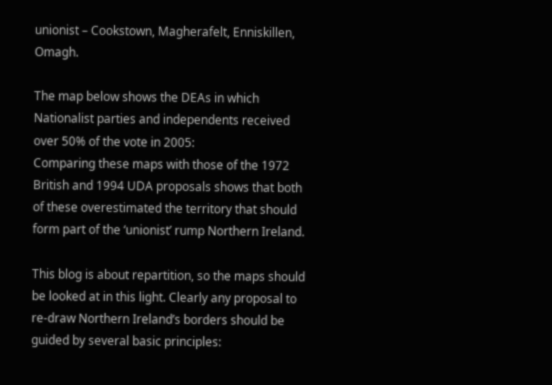unionist – Cookstown, Magherafelt, Enniskillen, Omagh.

The map below shows the DEAs in which Nationalist parties and independents received over 50% of the vote in 2005:
Comparing these maps with those of the 1972 British and 1994 UDA proposals shows that both of these overestimated the territory that should form part of the ‘unionist’ rump Northern Ireland.

This blog is about repartition, so the maps should be looked at in this light. Clearly any proposal to re-draw Northern Ireland’s borders should be guided by several basic principles: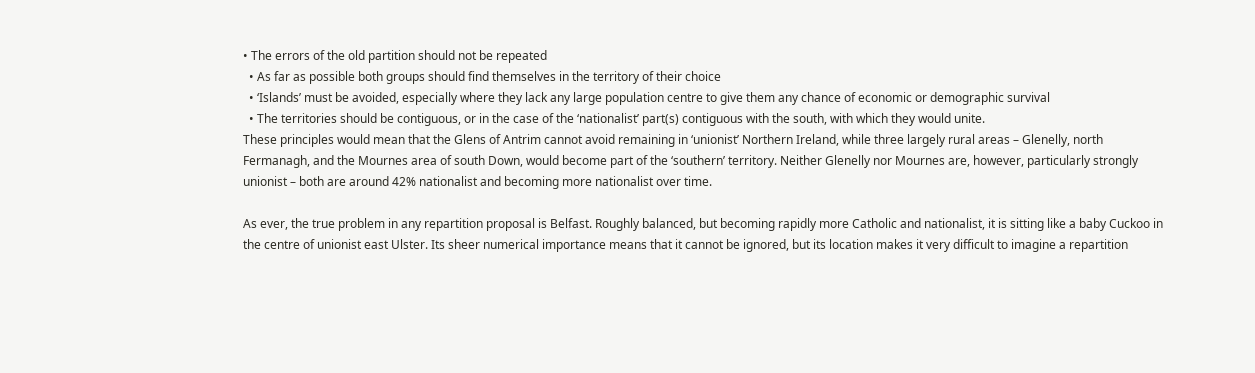• The errors of the old partition should not be repeated
  • As far as possible both groups should find themselves in the territory of their choice
  • ‘Islands’ must be avoided, especially where they lack any large population centre to give them any chance of economic or demographic survival
  • The territories should be contiguous, or in the case of the ‘nationalist’ part(s) contiguous with the south, with which they would unite.
These principles would mean that the Glens of Antrim cannot avoid remaining in ‘unionist’ Northern Ireland, while three largely rural areas – Glenelly, north Fermanagh, and the Mournes area of south Down, would become part of the ‘southern’ territory. Neither Glenelly nor Mournes are, however, particularly strongly unionist – both are around 42% nationalist and becoming more nationalist over time.

As ever, the true problem in any repartition proposal is Belfast. Roughly balanced, but becoming rapidly more Catholic and nationalist, it is sitting like a baby Cuckoo in the centre of unionist east Ulster. Its sheer numerical importance means that it cannot be ignored, but its location makes it very difficult to imagine a repartition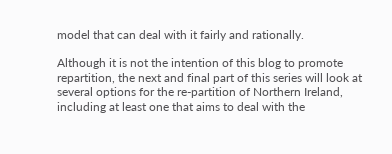model that can deal with it fairly and rationally.

Although it is not the intention of this blog to promote repartition, the next and final part of this series will look at several options for the re-partition of Northern Ireland, including at least one that aims to deal with the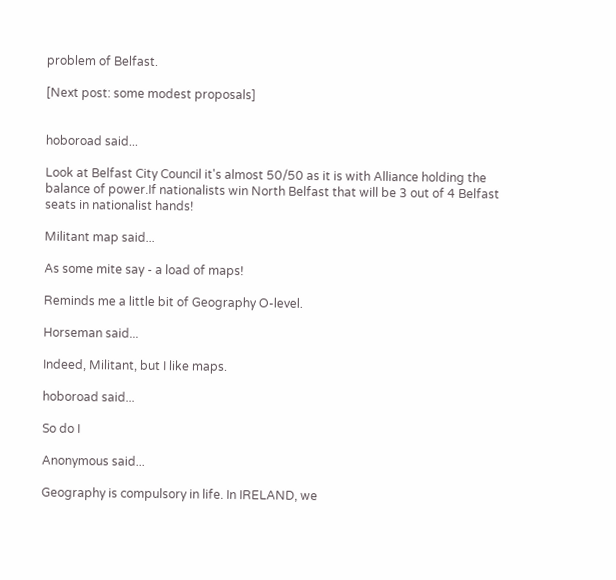problem of Belfast.

[Next post: some modest proposals]


hoboroad said...

Look at Belfast City Council it's almost 50/50 as it is with Alliance holding the balance of power.If nationalists win North Belfast that will be 3 out of 4 Belfast seats in nationalist hands!

Militant map said...

As some mite say - a load of maps!

Reminds me a little bit of Geography O-level.

Horseman said...

Indeed, Militant, but I like maps.

hoboroad said...

So do I

Anonymous said...

Geography is compulsory in life. In IRELAND, we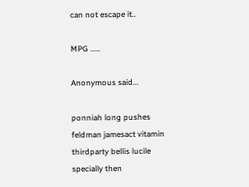can not escape it..

MPG .....

Anonymous said...

ponniah long pushes feldman jamesact vitamin thirdparty bellis lucile specially then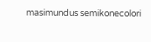masimundus semikonecolori